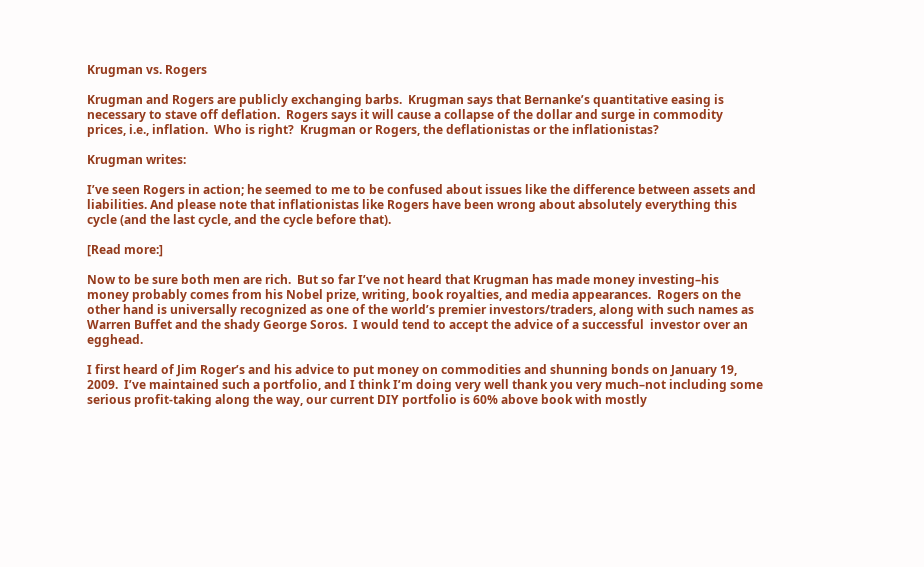Krugman vs. Rogers

Krugman and Rogers are publicly exchanging barbs.  Krugman says that Bernanke’s quantitative easing is necessary to stave off deflation.  Rogers says it will cause a collapse of the dollar and surge in commodity prices, i.e., inflation.  Who is right?  Krugman or Rogers, the deflationistas or the inflationistas?

Krugman writes:

I’ve seen Rogers in action; he seemed to me to be confused about issues like the difference between assets and liabilities. And please note that inflationistas like Rogers have been wrong about absolutely everything this cycle (and the last cycle, and the cycle before that).

[Read more:]

Now to be sure both men are rich.  But so far I’ve not heard that Krugman has made money investing–his money probably comes from his Nobel prize, writing, book royalties, and media appearances.  Rogers on the other hand is universally recognized as one of the world’s premier investors/traders, along with such names as Warren Buffet and the shady George Soros.  I would tend to accept the advice of a successful  investor over an egghead.

I first heard of Jim Roger’s and his advice to put money on commodities and shunning bonds on January 19, 2009.  I’ve maintained such a portfolio, and I think I’m doing very well thank you very much–not including some serious profit-taking along the way, our current DIY portfolio is 60% above book with mostly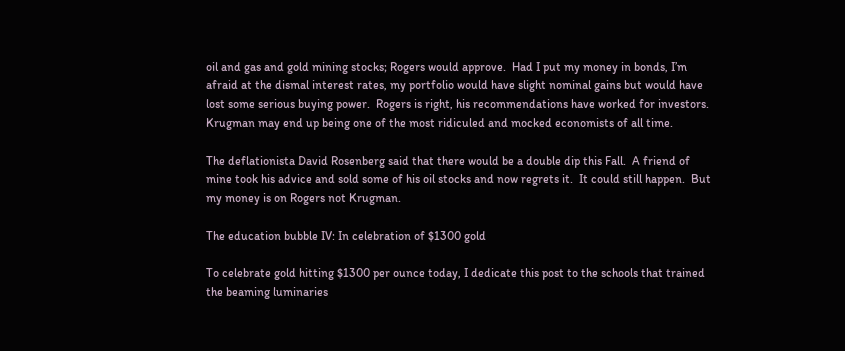oil and gas and gold mining stocks; Rogers would approve.  Had I put my money in bonds, I’m afraid at the dismal interest rates, my portfolio would have slight nominal gains but would have lost some serious buying power.  Rogers is right, his recommendations have worked for investors.  Krugman may end up being one of the most ridiculed and mocked economists of all time.

The deflationista David Rosenberg said that there would be a double dip this Fall.  A friend of mine took his advice and sold some of his oil stocks and now regrets it.  It could still happen.  But my money is on Rogers not Krugman.

The education bubble IV: In celebration of $1300 gold

To celebrate gold hitting $1300 per ounce today, I dedicate this post to the schools that trained the beaming luminaries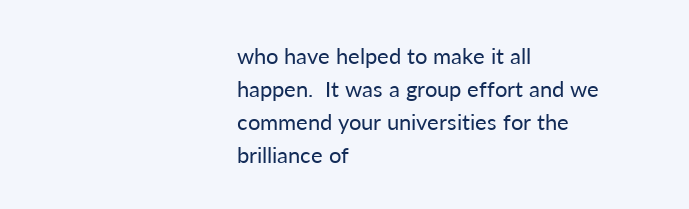who have helped to make it all happen.  It was a group effort and we commend your universities for the brilliance of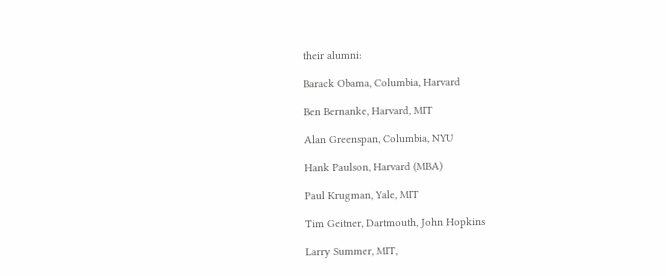their alumni:

Barack Obama, Columbia, Harvard

Ben Bernanke, Harvard, MIT

Alan Greenspan, Columbia, NYU

Hank Paulson, Harvard (MBA)

Paul Krugman, Yale, MIT

Tim Geitner, Dartmouth, John Hopkins

Larry Summer, MIT,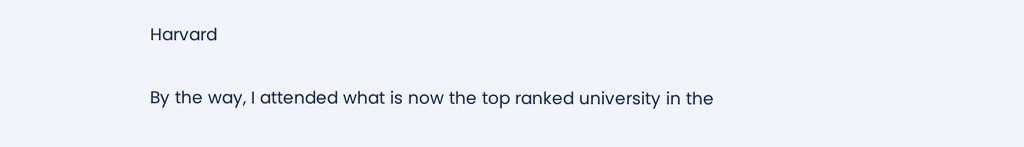Harvard

By the way, I attended what is now the top ranked university in the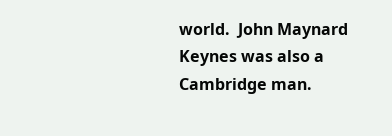world.  John Maynard Keynes was also a Cambridge man.